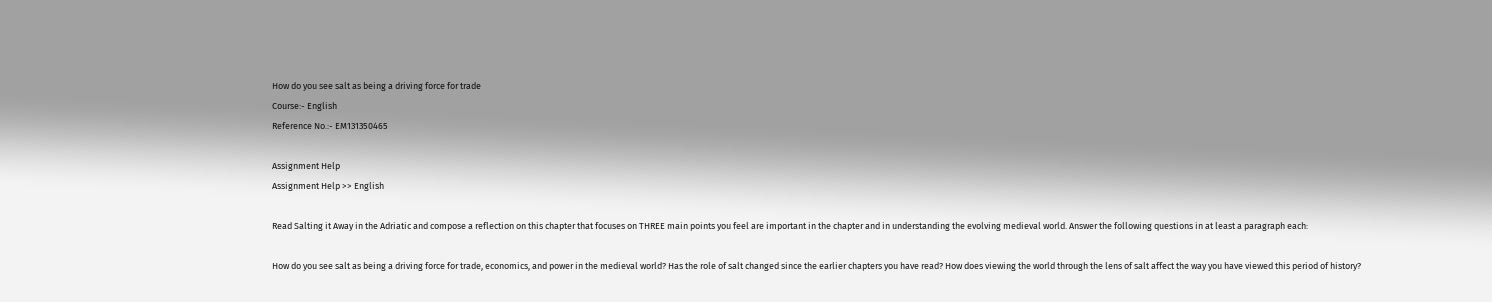How do you see salt as being a driving force for trade
Course:- English
Reference No.:- EM131350465

Assignment Help
Assignment Help >> English

Read Salting it Away in the Adriatic and compose a reflection on this chapter that focuses on THREE main points you feel are important in the chapter and in understanding the evolving medieval world. Answer the following questions in at least a paragraph each:

How do you see salt as being a driving force for trade, economics, and power in the medieval world? Has the role of salt changed since the earlier chapters you have read? How does viewing the world through the lens of salt affect the way you have viewed this period of history?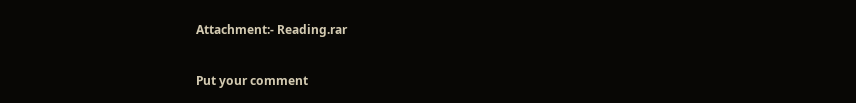Attachment:- Reading.rar

Put your comment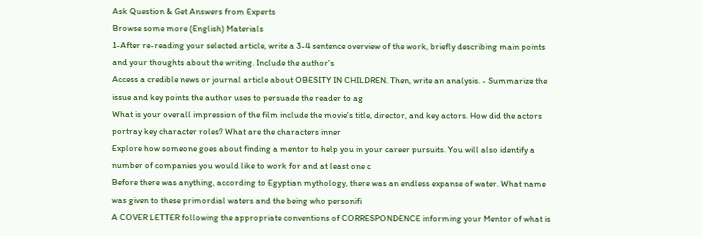Ask Question & Get Answers from Experts
Browse some more (English) Materials
1-After re-reading your selected article, write a 3-4 sentence overview of the work, briefly describing main points and your thoughts about the writing. Include the author's
Access a credible news or journal article about OBESITY IN CHILDREN. Then, write an analysis. - Summarize the issue and key points the author uses to persuade the reader to ag
What is your overall impression of the film include the movie's title, director, and key actors. How did the actors portray key character roles? What are the characters inner
Explore how someone goes about finding a mentor to help you in your career pursuits. You will also identify a number of companies you would like to work for and at least one c
Before there was anything, according to Egyptian mythology, there was an endless expanse of water. What name was given to these primordial waters and the being who personifi
A COVER LETTER following the appropriate conventions of CORRESPONDENCE informing your Mentor of what is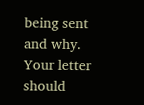being sent and why. Your letter should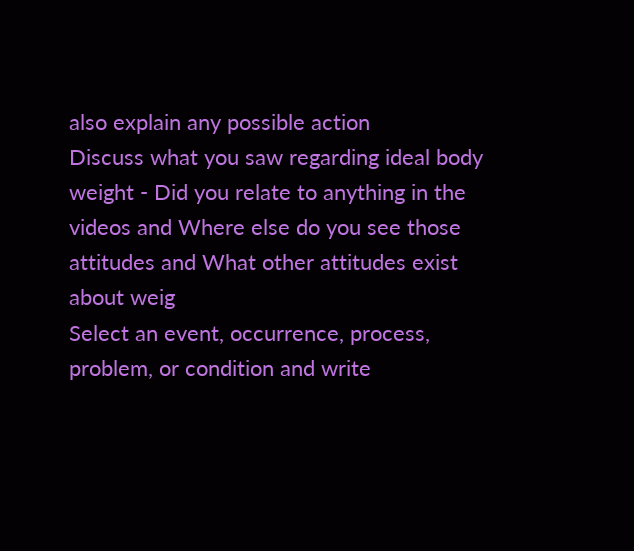also explain any possible action
Discuss what you saw regarding ideal body weight - Did you relate to anything in the videos and Where else do you see those attitudes and What other attitudes exist about weig
Select an event, occurrence, process, problem, or condition and write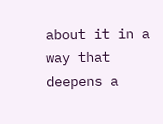about it in a way that deepens a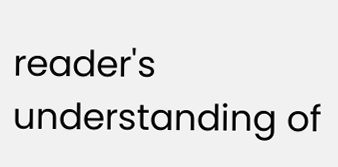reader's understanding of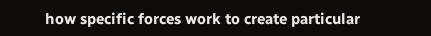how specific forces work to create particular